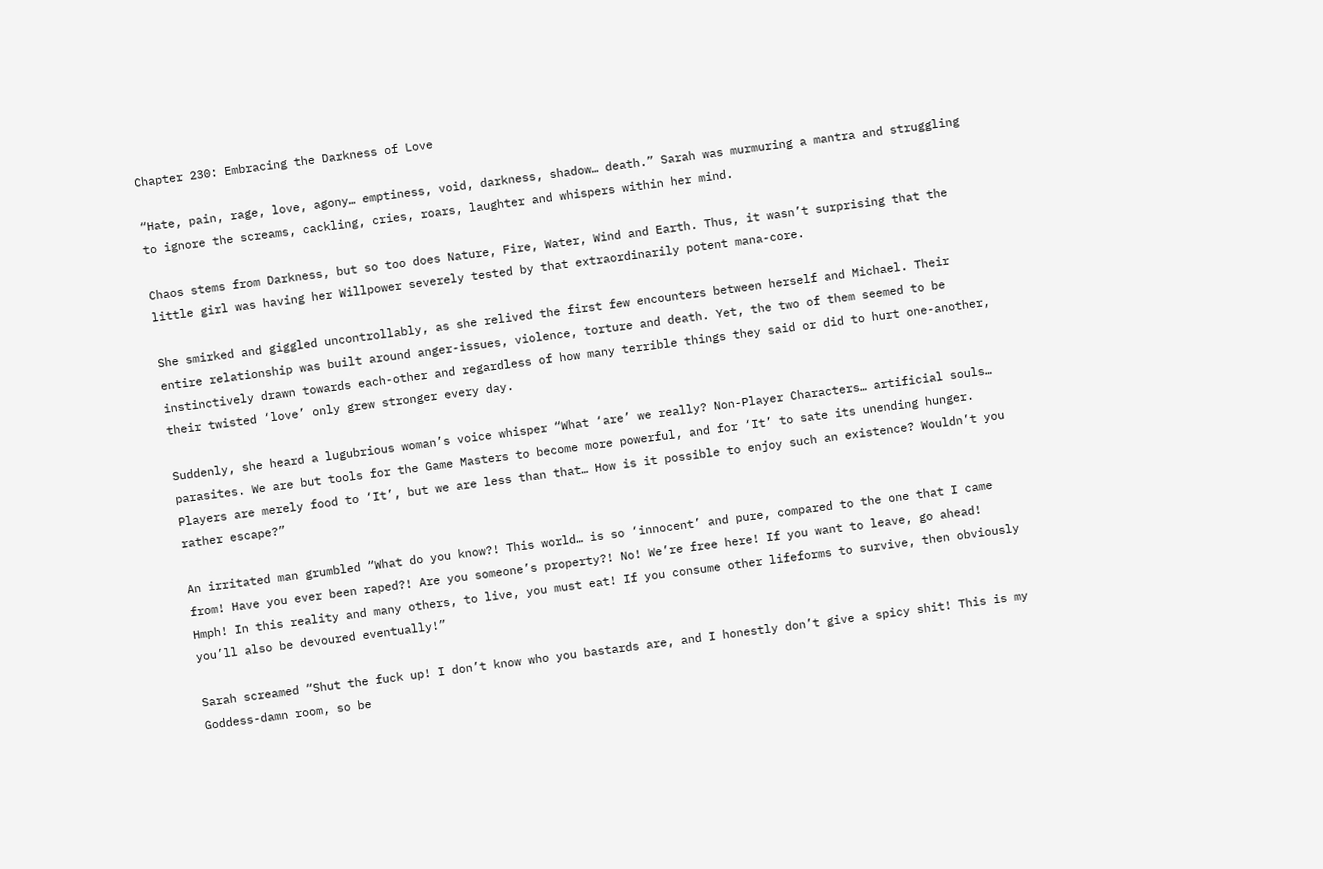Chapter 230: Embracing the Darkness of Love

“Hate, pain, rage, love, agony… emptiness, void, darkness, shadow… death.” Sarah was murmuring a mantra and struggling to ignore the screams, cackling, cries, roars, laughter and whispers within her mind.

Chaos stems from Darkness, but so too does Nature, Fire, Water, Wind and Earth. Thus, it wasn’t surprising that the little girl was having her Willpower severely tested by that extraordinarily potent mana-core.

She smirked and giggled uncontrollably, as she relived the first few encounters between herself and Michael. Their entire relationship was built around anger-issues, violence, torture and death. Yet, the two of them seemed to be instinctively drawn towards each-other and regardless of how many terrible things they said or did to hurt one-another, their twisted ‘love’ only grew stronger every day.

Suddenly, she heard a lugubrious woman’s voice whisper “What ‘are’ we really? Non-Player Characters… artificial souls… parasites. We are but tools for the Game Masters to become more powerful, and for ‘It’ to sate its unending hunger. Players are merely food to ‘It’, but we are less than that… How is it possible to enjoy such an existence? Wouldn’t you rather escape?”

An irritated man grumbled “What do you know?! This world… is so ‘innocent’ and pure, compared to the one that I came from! Have you ever been raped?! Are you someone’s property?! No! We’re free here! If you want to leave, go ahead! Hmph! In this reality and many others, to live, you must eat! If you consume other lifeforms to survive, then obviously you’ll also be devoured eventually!”

Sarah screamed “Shut the fuck up! I don’t know who you bastards are, and I honestly don’t give a spicy shit! This is my Goddess-damn room, so be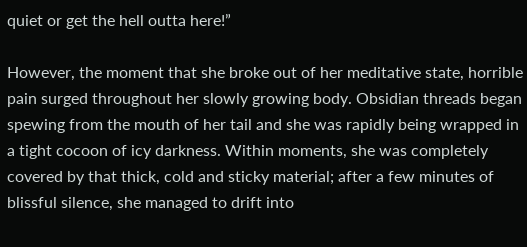quiet or get the hell outta here!”

However, the moment that she broke out of her meditative state, horrible pain surged throughout her slowly growing body. Obsidian threads began spewing from the mouth of her tail and she was rapidly being wrapped in a tight cocoon of icy darkness. Within moments, she was completely covered by that thick, cold and sticky material; after a few minutes of blissful silence, she managed to drift into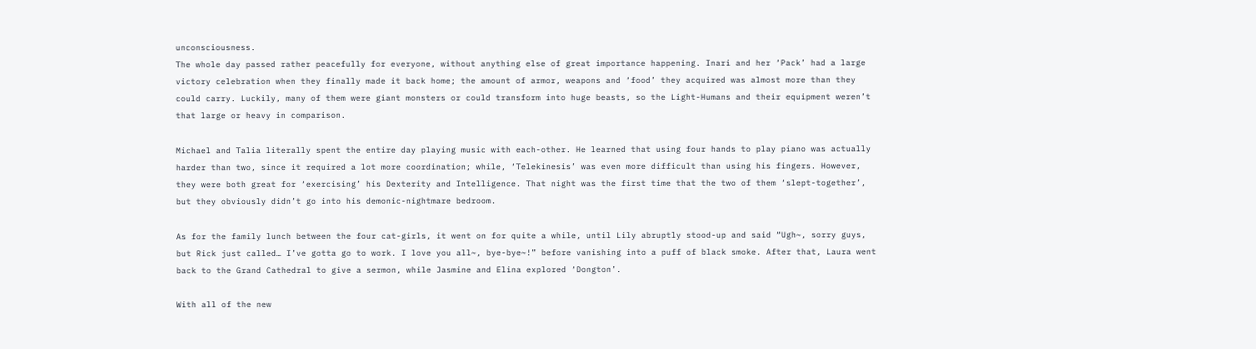unconsciousness.
The whole day passed rather peacefully for everyone, without anything else of great importance happening. Inari and her ‘Pack’ had a large victory celebration when they finally made it back home; the amount of armor, weapons and ‘food’ they acquired was almost more than they could carry. Luckily, many of them were giant monsters or could transform into huge beasts, so the Light-Humans and their equipment weren’t that large or heavy in comparison.

Michael and Talia literally spent the entire day playing music with each-other. He learned that using four hands to play piano was actually harder than two, since it required a lot more coordination; while, ‘Telekinesis’ was even more difficult than using his fingers. However, they were both great for ‘exercising’ his Dexterity and Intelligence. That night was the first time that the two of them ‘slept-together’, but they obviously didn’t go into his demonic-nightmare bedroom.

As for the family lunch between the four cat-girls, it went on for quite a while, until Lily abruptly stood-up and said “Ugh~, sorry guys, but Rick just called… I’ve gotta go to work. I love you all~, bye-bye~!” before vanishing into a puff of black smoke. After that, Laura went back to the Grand Cathedral to give a sermon, while Jasmine and Elina explored ‘Dongton’.

With all of the new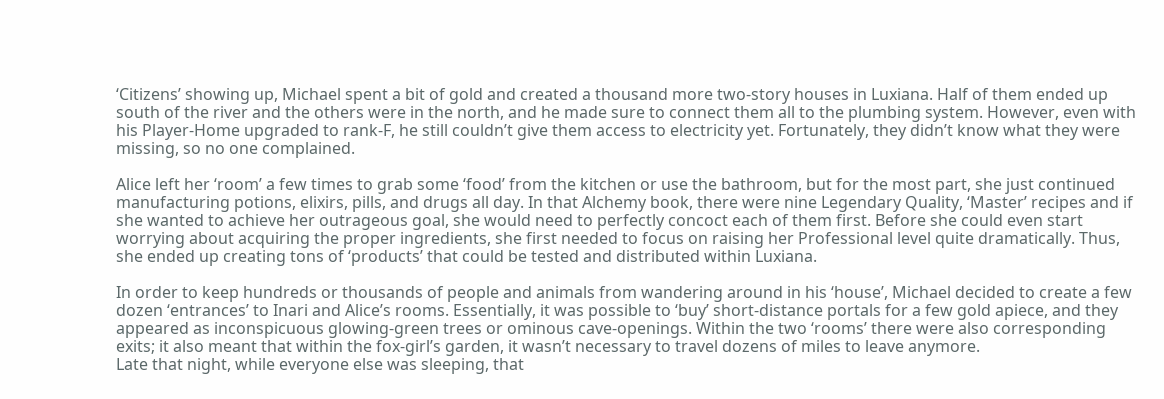‘Citizens’ showing up, Michael spent a bit of gold and created a thousand more two-story houses in Luxiana. Half of them ended up south of the river and the others were in the north, and he made sure to connect them all to the plumbing system. However, even with his Player-Home upgraded to rank-F, he still couldn’t give them access to electricity yet. Fortunately, they didn’t know what they were missing, so no one complained.

Alice left her ‘room’ a few times to grab some ‘food’ from the kitchen or use the bathroom, but for the most part, she just continued manufacturing potions, elixirs, pills, and drugs all day. In that Alchemy book, there were nine Legendary Quality, ‘Master’ recipes and if she wanted to achieve her outrageous goal, she would need to perfectly concoct each of them first. Before she could even start worrying about acquiring the proper ingredients, she first needed to focus on raising her Professional level quite dramatically. Thus, she ended up creating tons of ‘products’ that could be tested and distributed within Luxiana.

In order to keep hundreds or thousands of people and animals from wandering around in his ‘house’, Michael decided to create a few dozen ‘entrances’ to Inari and Alice’s rooms. Essentially, it was possible to ‘buy’ short-distance portals for a few gold apiece, and they appeared as inconspicuous glowing-green trees or ominous cave-openings. Within the two ‘rooms’ there were also corresponding exits; it also meant that within the fox-girl’s garden, it wasn’t necessary to travel dozens of miles to leave anymore.
Late that night, while everyone else was sleeping, that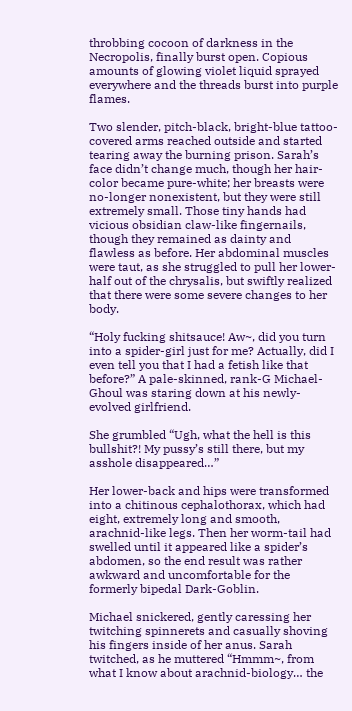throbbing cocoon of darkness in the Necropolis, finally burst open. Copious amounts of glowing violet liquid sprayed everywhere and the threads burst into purple flames.

Two slender, pitch-black, bright-blue tattoo-covered arms reached outside and started tearing away the burning prison. Sarah’s face didn’t change much, though her hair-color became pure-white; her breasts were no-longer nonexistent, but they were still extremely small. Those tiny hands had vicious obsidian claw-like fingernails, though they remained as dainty and flawless as before. Her abdominal muscles were taut, as she struggled to pull her lower-half out of the chrysalis, but swiftly realized that there were some severe changes to her body.

“Holy fucking shitsauce! Aw~, did you turn into a spider-girl just for me? Actually, did I even tell you that I had a fetish like that before?” A pale-skinned, rank-G Michael-Ghoul was staring down at his newly-evolved girlfriend.

She grumbled “Ugh, what the hell is this bullshit?! My pussy’s still there, but my asshole disappeared…”

Her lower-back and hips were transformed into a chitinous cephalothorax, which had eight, extremely long and smooth, arachnid-like legs. Then her worm-tail had swelled until it appeared like a spider’s abdomen, so the end result was rather awkward and uncomfortable for the formerly bipedal Dark-Goblin.

Michael snickered, gently caressing her twitching spinnerets and casually shoving his fingers inside of her anus. Sarah twitched, as he muttered “Hmmm~, from what I know about arachnid-biology… the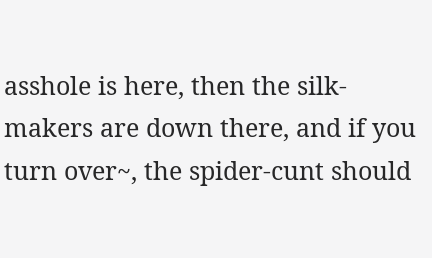asshole is here, then the silk-makers are down there, and if you turn over~, the spider-cunt should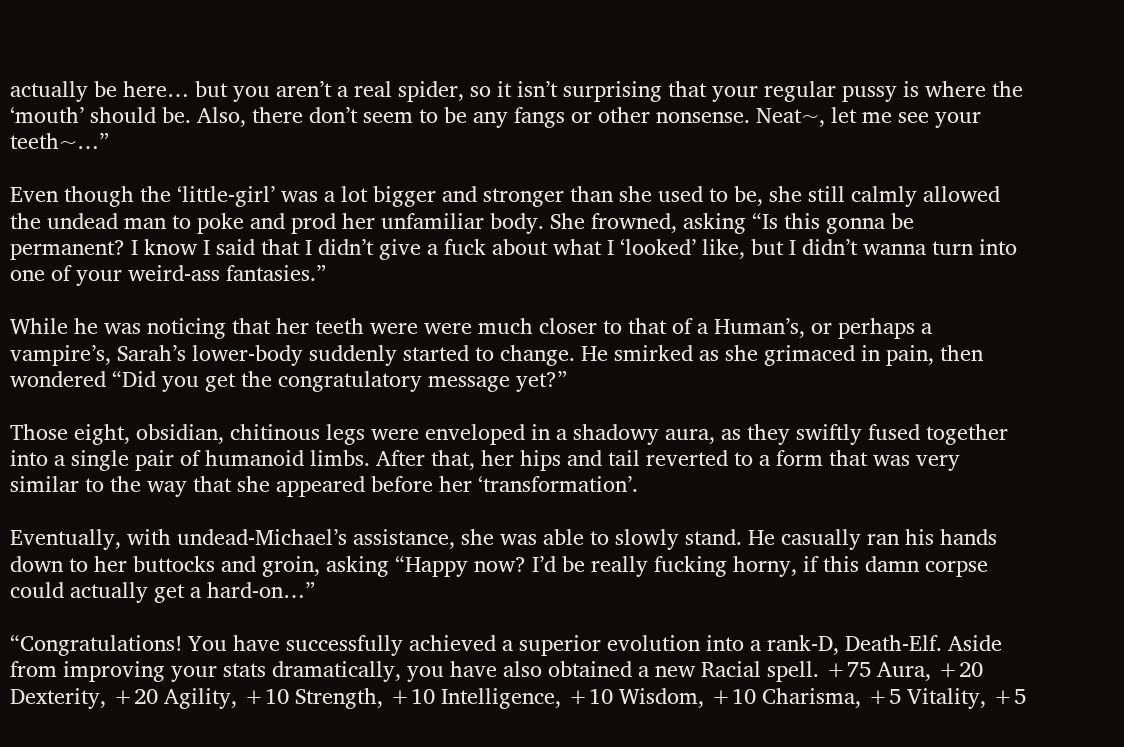actually be here… but you aren’t a real spider, so it isn’t surprising that your regular pussy is where the ‘mouth’ should be. Also, there don’t seem to be any fangs or other nonsense. Neat~, let me see your teeth~…”

Even though the ‘little-girl’ was a lot bigger and stronger than she used to be, she still calmly allowed the undead man to poke and prod her unfamiliar body. She frowned, asking “Is this gonna be permanent? I know I said that I didn’t give a fuck about what I ‘looked’ like, but I didn’t wanna turn into one of your weird-ass fantasies.”

While he was noticing that her teeth were were much closer to that of a Human’s, or perhaps a vampire’s, Sarah’s lower-body suddenly started to change. He smirked as she grimaced in pain, then wondered “Did you get the congratulatory message yet?”

Those eight, obsidian, chitinous legs were enveloped in a shadowy aura, as they swiftly fused together into a single pair of humanoid limbs. After that, her hips and tail reverted to a form that was very similar to the way that she appeared before her ‘transformation’.

Eventually, with undead-Michael’s assistance, she was able to slowly stand. He casually ran his hands down to her buttocks and groin, asking “Happy now? I’d be really fucking horny, if this damn corpse could actually get a hard-on…”

“Congratulations! You have successfully achieved a superior evolution into a rank-D, Death-Elf. Aside from improving your stats dramatically, you have also obtained a new Racial spell. +75 Aura, +20 Dexterity, +20 Agility, +10 Strength, +10 Intelligence, +10 Wisdom, +10 Charisma, +5 Vitality, +5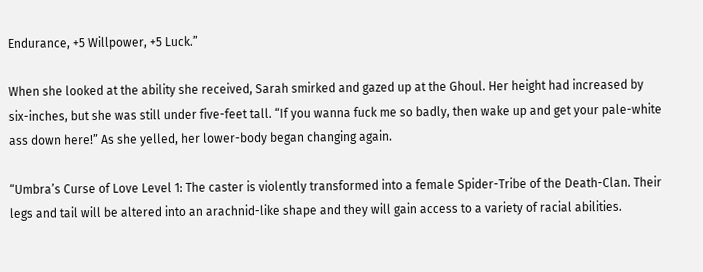Endurance, +5 Willpower, +5 Luck.”

When she looked at the ability she received, Sarah smirked and gazed up at the Ghoul. Her height had increased by six-inches, but she was still under five-feet tall. “If you wanna fuck me so badly, then wake up and get your pale-white ass down here!” As she yelled, her lower-body began changing again.

“Umbra’s Curse of Love Level 1: The caster is violently transformed into a female Spider-Tribe of the Death-Clan. Their legs and tail will be altered into an arachnid-like shape and they will gain access to a variety of racial abilities.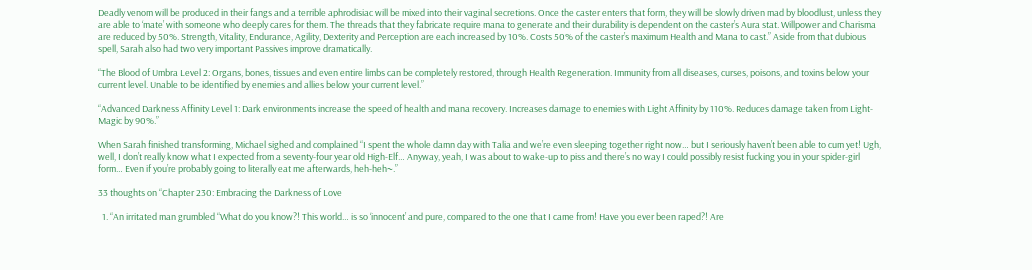Deadly venom will be produced in their fangs and a terrible aphrodisiac will be mixed into their vaginal secretions. Once the caster enters that form, they will be slowly driven mad by bloodlust, unless they are able to ‘mate’ with someone who deeply cares for them. The threads that they fabricate require mana to generate and their durability is dependent on the caster’s Aura stat. Willpower and Charisma are reduced by 50%. Strength, Vitality, Endurance, Agility, Dexterity and Perception are each increased by 10%. Costs 50% of the caster’s maximum Health and Mana to cast.” Aside from that dubious spell, Sarah also had two very important Passives improve dramatically.

“The Blood of Umbra Level 2: Organs, bones, tissues and even entire limbs can be completely restored, through Health Regeneration. Immunity from all diseases, curses, poisons, and toxins below your current level. Unable to be identified by enemies and allies below your current level.”

“Advanced Darkness Affinity Level 1: Dark environments increase the speed of health and mana recovery. Increases damage to enemies with Light Affinity by 110%. Reduces damage taken from Light-Magic by 90%.”

When Sarah finished transforming, Michael sighed and complained “I spent the whole damn day with Talia and we’re even sleeping together right now… but I seriously haven’t been able to cum yet! Ugh, well, I don’t really know what I expected from a seventy-four year old High-Elf… Anyway, yeah, I was about to wake-up to piss and there’s no way I could possibly resist fucking you in your spider-girl form… Even if you’re probably going to literally eat me afterwards, heh-heh~.”

33 thoughts on “Chapter 230: Embracing the Darkness of Love

  1. “An irritated man grumbled “What do you know?! This world… is so ‘innocent’ and pure, compared to the one that I came from! Have you ever been raped?! Are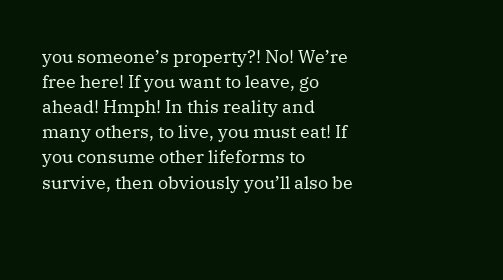you someone’s property?! No! We’re free here! If you want to leave, go ahead! Hmph! In this reality and many others, to live, you must eat! If you consume other lifeforms to survive, then obviously you’ll also be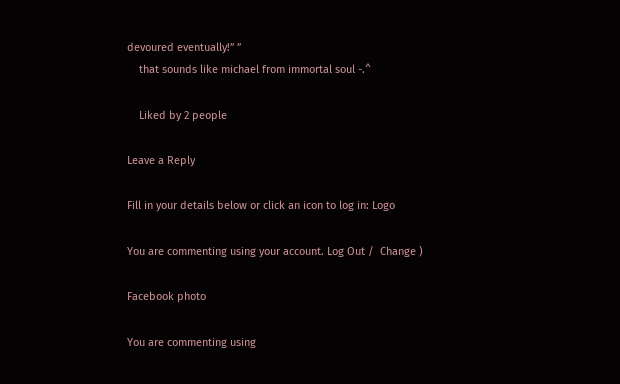devoured eventually!” ”
    that sounds like michael from immortal soul -.^

    Liked by 2 people

Leave a Reply

Fill in your details below or click an icon to log in: Logo

You are commenting using your account. Log Out /  Change )

Facebook photo

You are commenting using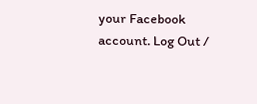your Facebook account. Log Out /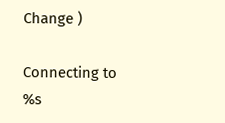Change )

Connecting to %s